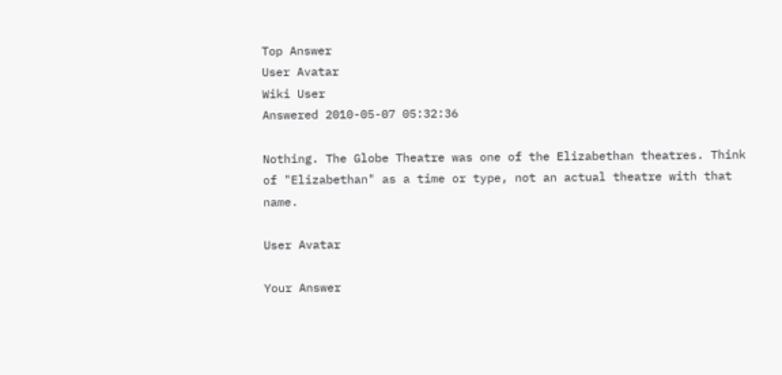Top Answer
User Avatar
Wiki User
Answered 2010-05-07 05:32:36

Nothing. The Globe Theatre was one of the Elizabethan theatres. Think of "Elizabethan" as a time or type, not an actual theatre with that name.

User Avatar

Your Answer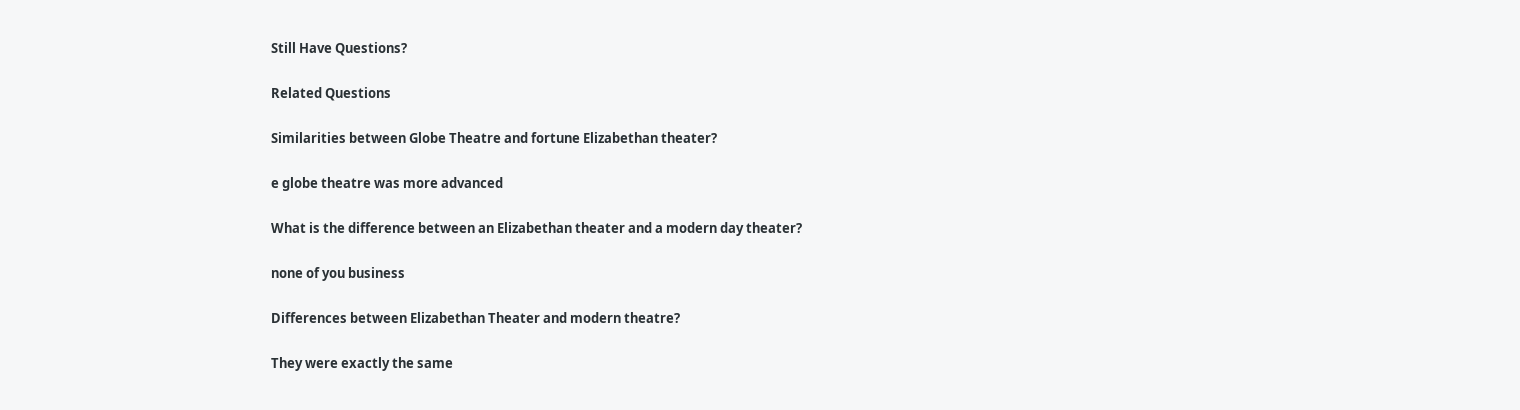Still Have Questions?

Related Questions

Similarities between Globe Theatre and fortune Elizabethan theater?

e globe theatre was more advanced

What is the difference between an Elizabethan theater and a modern day theater?

none of you business

Differences between Elizabethan Theater and modern theatre?

They were exactly the same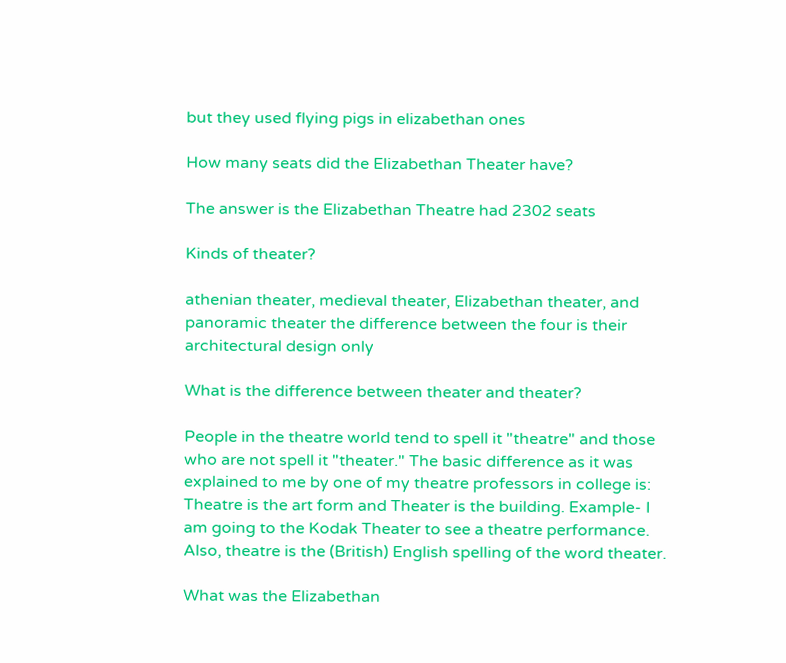but they used flying pigs in elizabethan ones

How many seats did the Elizabethan Theater have?

The answer is the Elizabethan Theatre had 2302 seats

Kinds of theater?

athenian theater, medieval theater, Elizabethan theater, and panoramic theater the difference between the four is their architectural design only

What is the difference between theater and theater?

People in the theatre world tend to spell it "theatre" and those who are not spell it "theater." The basic difference as it was explained to me by one of my theatre professors in college is: Theatre is the art form and Theater is the building. Example- I am going to the Kodak Theater to see a theatre performance. Also, theatre is the (British) English spelling of the word theater.

What was the Elizabethan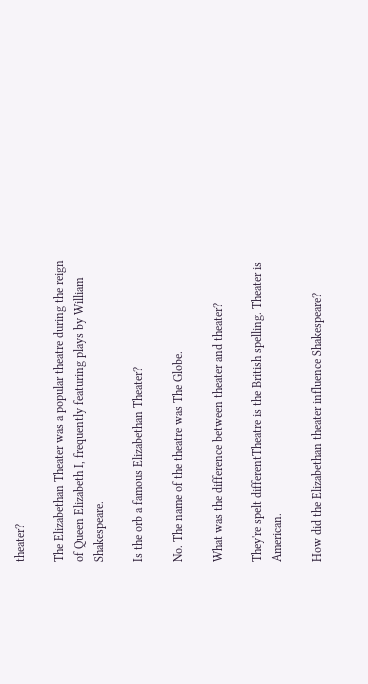theater?

The Elizabethan Theater was a popular theatre during the reign of Queen Elizabeth I, frequently featuring plays by William Shakespeare.

Is the orb a famous Elizabethan Theater?

No. The name of the theatre was The Globe.

What was the difference between theater and theater?

They're spelt differentTheatre is the British spelling. Theater is American.

How did the Elizabethan theater influence Shakespeare?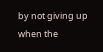by not giving up when the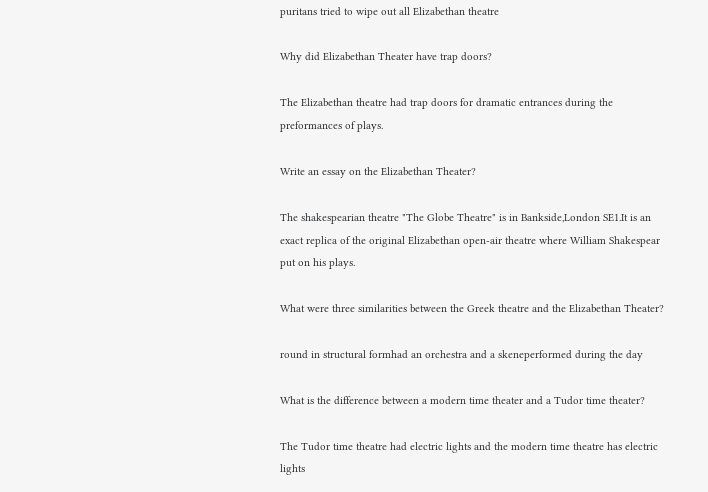puritans tried to wipe out all Elizabethan theatre

Why did Elizabethan Theater have trap doors?

The Elizabethan theatre had trap doors for dramatic entrances during the preformances of plays.

Write an essay on the Elizabethan Theater?

The shakespearian theatre "The Globe Theatre" is in Bankside,London SE1.It is an exact replica of the original Elizabethan open-air theatre where William Shakespear put on his plays.

What were three similarities between the Greek theatre and the Elizabethan Theater?

round in structural formhad an orchestra and a skeneperformed during the day

What is the difference between a modern time theater and a Tudor time theater?

The Tudor time theatre had electric lights and the modern time theatre has electric lights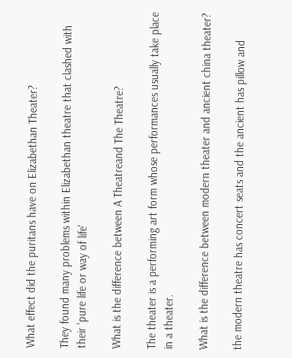What effect did the puritans have on Elizabethan Theater?

They found many problems within Elizabethan theatre that clashed with their 'pure life or way of life'

What is the difference between A Theatreand The Theatre?

The theater is a performing art form whose performances usually take place in a theater.

What is the difference between modern theater and ancient china theater?

the modern theatre has concert seats and the ancient has pillow and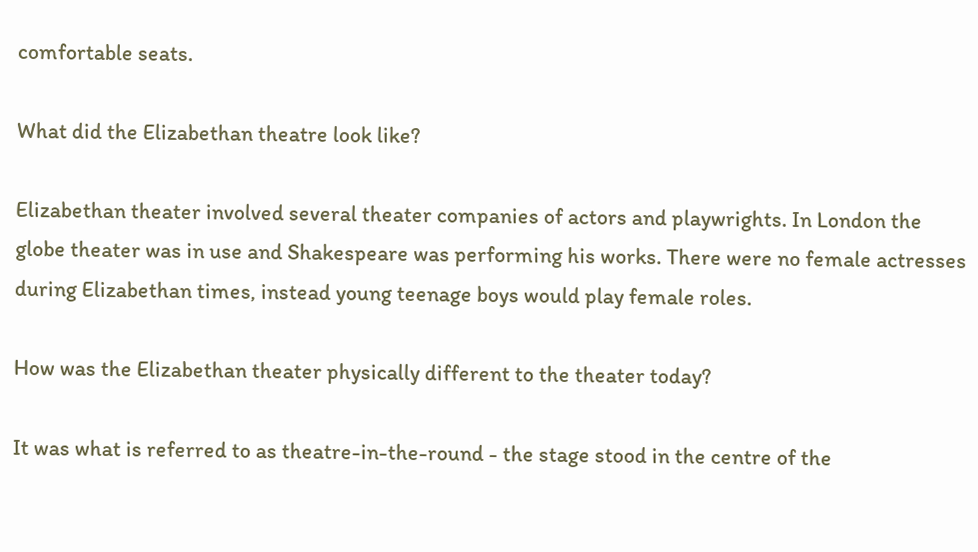comfortable seats.

What did the Elizabethan theatre look like?

Elizabethan theater involved several theater companies of actors and playwrights. In London the globe theater was in use and Shakespeare was performing his works. There were no female actresses during Elizabethan times, instead young teenage boys would play female roles.

How was the Elizabethan theater physically different to the theater today?

It was what is referred to as theatre-in-the-round - the stage stood in the centre of the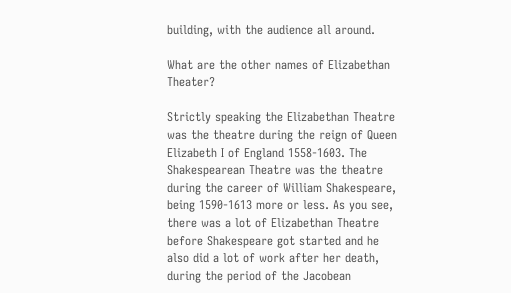building, with the audience all around.

What are the other names of Elizabethan Theater?

Strictly speaking the Elizabethan Theatre was the theatre during the reign of Queen Elizabeth I of England 1558-1603. The Shakespearean Theatre was the theatre during the career of William Shakespeare, being 1590-1613 more or less. As you see, there was a lot of Elizabethan Theatre before Shakespeare got started and he also did a lot of work after her death, during the period of the Jacobean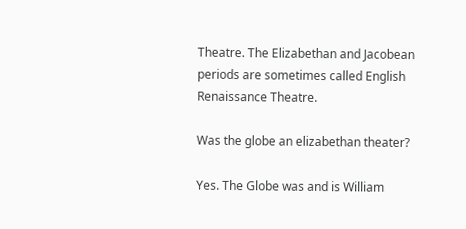Theatre. The Elizabethan and Jacobean periods are sometimes called English Renaissance Theatre.

Was the globe an elizabethan theater?

Yes. The Globe was and is William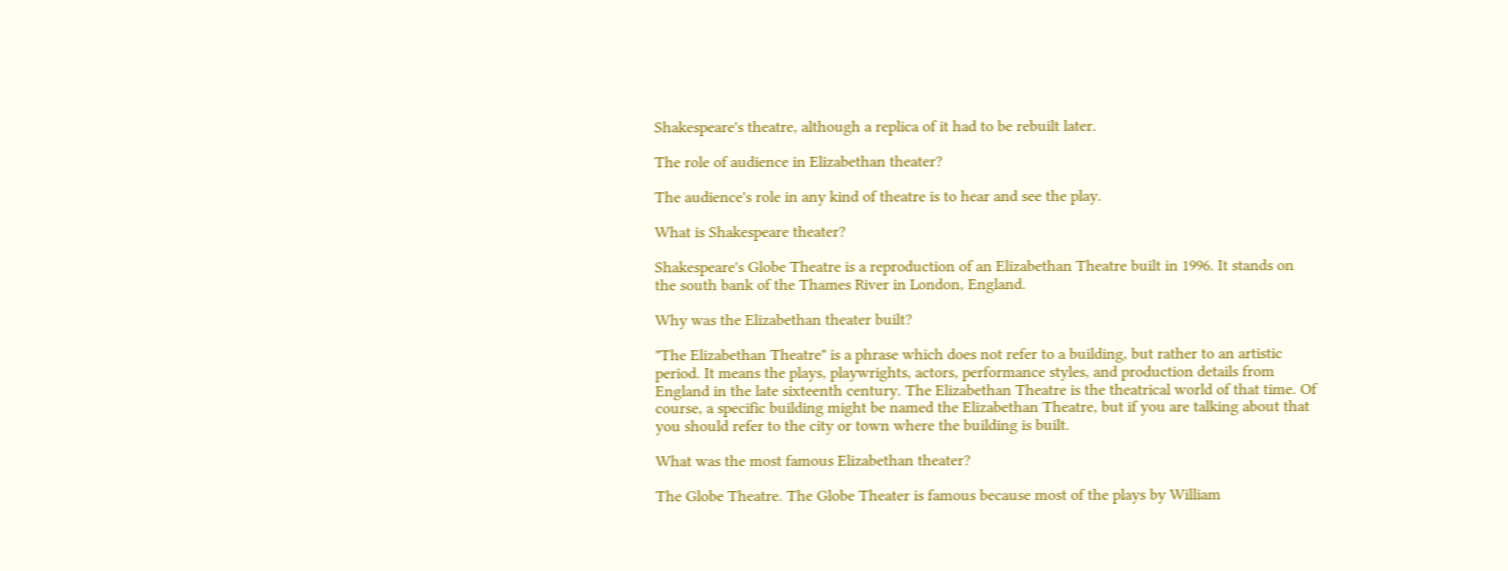Shakespeare's theatre, although a replica of it had to be rebuilt later.

The role of audience in Elizabethan theater?

The audience's role in any kind of theatre is to hear and see the play.

What is Shakespeare theater?

Shakespeare's Globe Theatre is a reproduction of an Elizabethan Theatre built in 1996. It stands on the south bank of the Thames River in London, England.

Why was the Elizabethan theater built?

"The Elizabethan Theatre" is a phrase which does not refer to a building, but rather to an artistic period. It means the plays, playwrights, actors, performance styles, and production details from England in the late sixteenth century. The Elizabethan Theatre is the theatrical world of that time. Of course, a specific building might be named the Elizabethan Theatre, but if you are talking about that you should refer to the city or town where the building is built.

What was the most famous Elizabethan theater?

The Globe Theatre. The Globe Theater is famous because most of the plays by William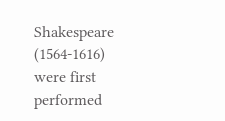Shakespeare (1564-1616) were first performed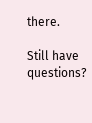there.

Still have questions?